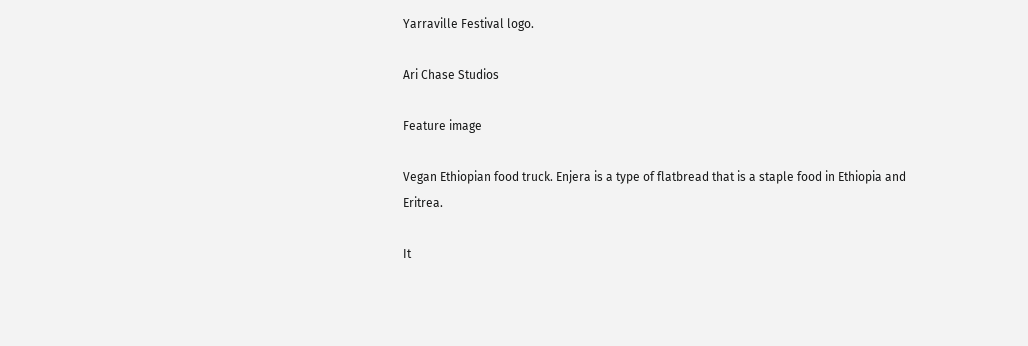Yarraville Festival logo.

Ari Chase Studios

Feature image

Vegan Ethiopian food truck. Enjera is a type of flatbread that is a staple food in Ethiopia and Eritrea.

It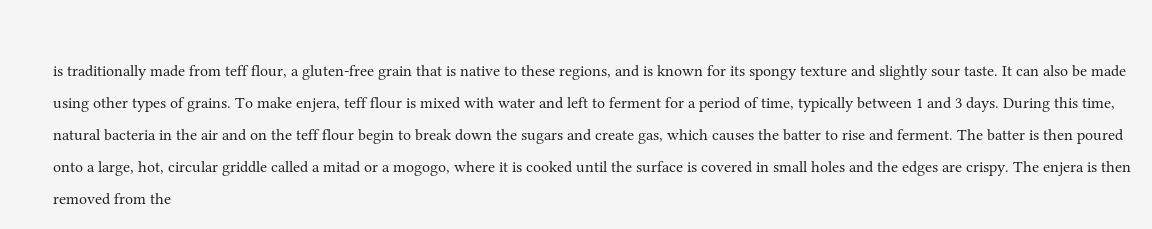is traditionally made from teff flour, a gluten-free grain that is native to these regions, and is known for its spongy texture and slightly sour taste. It can also be made using other types of grains. To make enjera, teff flour is mixed with water and left to ferment for a period of time, typically between 1 and 3 days. During this time, natural bacteria in the air and on the teff flour begin to break down the sugars and create gas, which causes the batter to rise and ferment. The batter is then poured onto a large, hot, circular griddle called a mitad or a mogogo, where it is cooked until the surface is covered in small holes and the edges are crispy. The enjera is then removed from the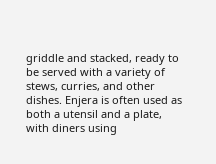griddle and stacked, ready to be served with a variety of stews, curries, and other dishes. Enjera is often used as both a utensil and a plate, with diners using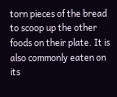torn pieces of the bread to scoop up the other foods on their plate. It is also commonly eaten on its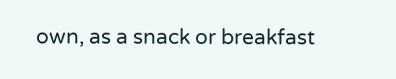own, as a snack or breakfast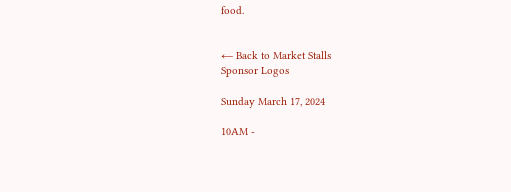food.


← Back to Market Stalls
Sponsor Logos

Sunday March 17, 2024

10AM -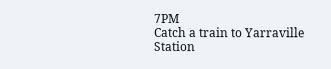7PM
Catch a train to Yarraville Station